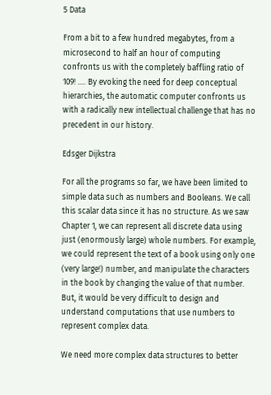5 Data

From a bit to a few hundred megabytes, from a microsecond to half an hour of computing confronts us with the completely baffling ratio of 109! .... By evoking the need for deep conceptual hierarchies, the automatic computer confronts us with a radically new intellectual challenge that has no precedent in our history.

Edsger Dijkstra

For all the programs so far, we have been limited to simple data such as numbers and Booleans. We call this scalar data since it has no structure. As we saw Chapter 1, we can represent all discrete data using just (enormously large) whole numbers. For example, we could represent the text of a book using only one (very large!) number, and manipulate the characters in the book by changing the value of that number. But, it would be very difficult to design and understand computations that use numbers to represent complex data.

We need more complex data structures to better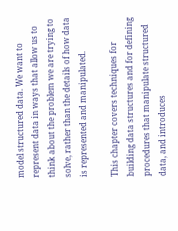model structured data. We want to represent data in ways that allow us to think about the problem we are trying to solve, rather than the details of how data is represented and manipulated.

This chapter covers techniques for building data structures and for defining procedures that manipulate structured data, and introduces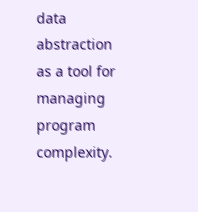data abstraction as a tool for managing program complexity.